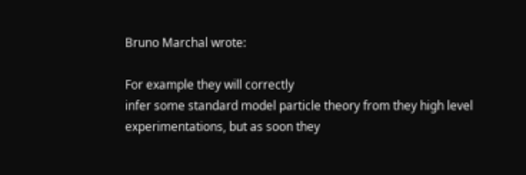Bruno Marchal wrote:

For example they will correctly
infer some standard model particle theory from they high level
experimentations, but as soon they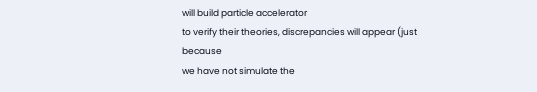will build particle accelerator
to verify their theories, discrepancies will appear (just because
we have not simulate the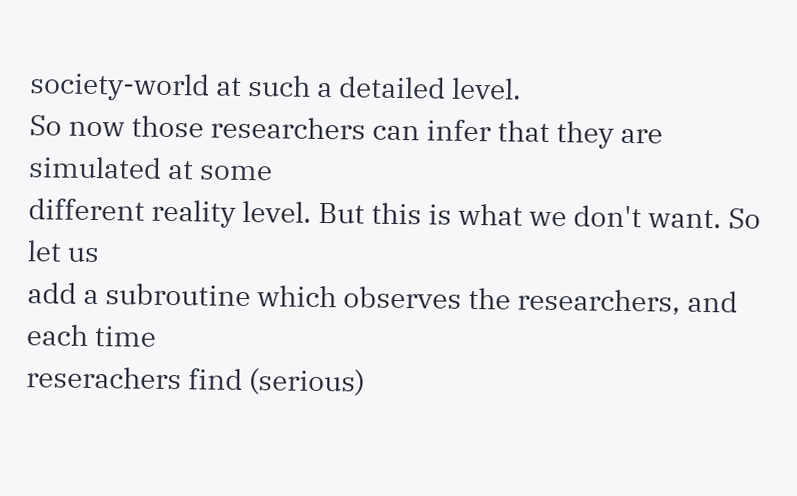society-world at such a detailed level.
So now those researchers can infer that they are simulated at some
different reality level. But this is what we don't want. So let us
add a subroutine which observes the researchers, and each time
reserachers find (serious)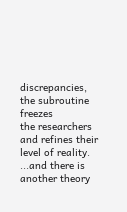discrepancies, the subroutine freezes
the researchers and refines their level of reality.
...and there is another theory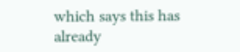which says this has
already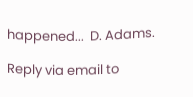happened...  D. Adams.

Reply via email to